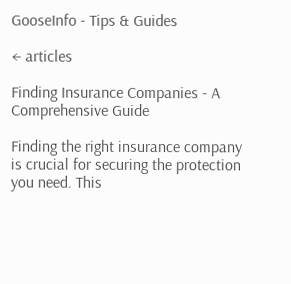GooseInfo - Tips & Guides

← articles

Finding Insurance Companies - A Comprehensive Guide

Finding the right insurance company is crucial for securing the protection you need. This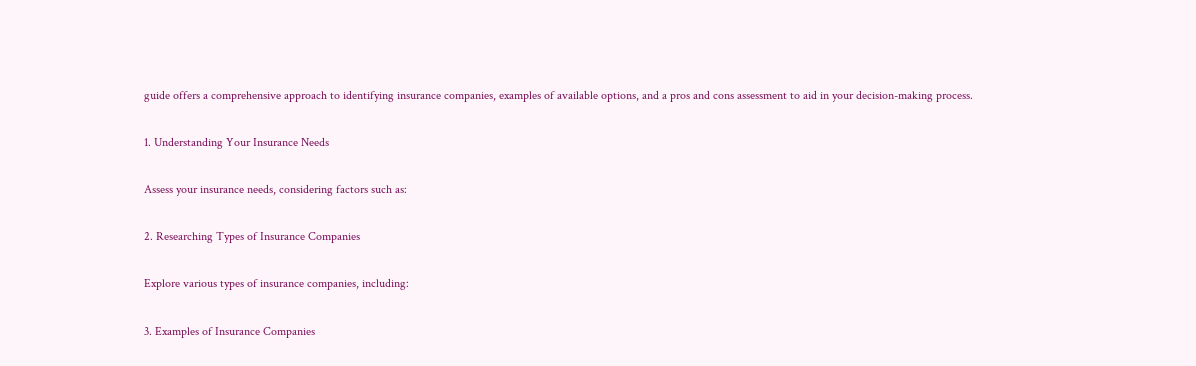guide offers a comprehensive approach to identifying insurance companies, examples of available options, and a pros and cons assessment to aid in your decision-making process.

1. Understanding Your Insurance Needs

Assess your insurance needs, considering factors such as:

2. Researching Types of Insurance Companies

Explore various types of insurance companies, including:

3. Examples of Insurance Companies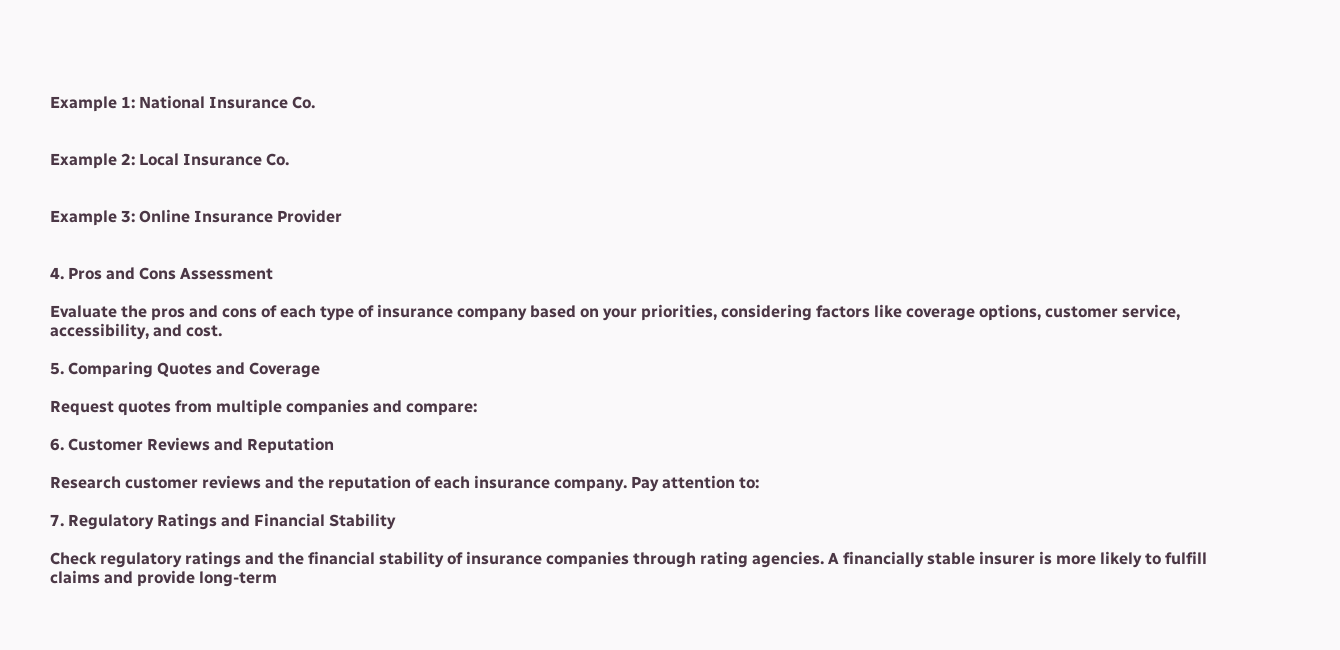Example 1: National Insurance Co.


Example 2: Local Insurance Co.


Example 3: Online Insurance Provider


4. Pros and Cons Assessment

Evaluate the pros and cons of each type of insurance company based on your priorities, considering factors like coverage options, customer service, accessibility, and cost.

5. Comparing Quotes and Coverage

Request quotes from multiple companies and compare:

6. Customer Reviews and Reputation

Research customer reviews and the reputation of each insurance company. Pay attention to:

7. Regulatory Ratings and Financial Stability

Check regulatory ratings and the financial stability of insurance companies through rating agencies. A financially stable insurer is more likely to fulfill claims and provide long-term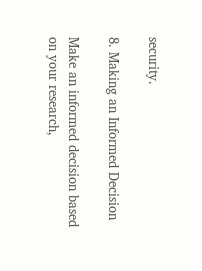security.

8. Making an Informed Decision

Make an informed decision based on your research,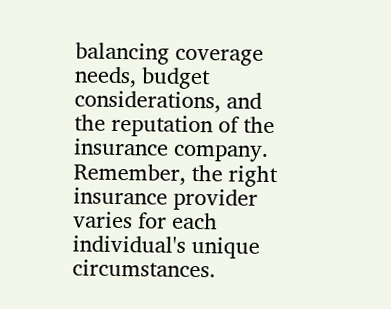balancing coverage needs, budget considerations, and the reputation of the insurance company. Remember, the right insurance provider varies for each individual's unique circumstances.